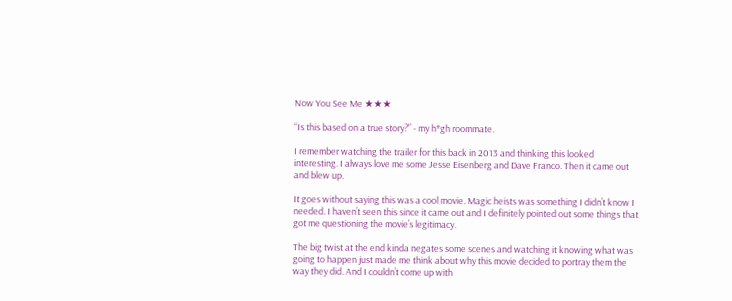Now You See Me ★★★

“Is this based on a true story?” - my h*gh roommate.

I remember watching the trailer for this back in 2013 and thinking this looked interesting. I always love me some Jesse Eisenberg and Dave Franco. Then it came out and blew up.

It goes without saying this was a cool movie. Magic heists was something I didn’t know I needed. I haven’t seen this since it came out and I definitely pointed out some things that got me questioning the movie’s legitimacy.

The big twist at the end kinda negates some scenes and watching it knowing what was going to happen just made me think about why this movie decided to portray them the way they did. And I couldn’t come up with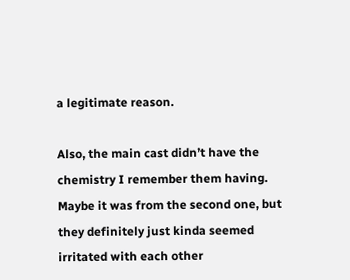a legitimate reason.

Also, the main cast didn’t have the chemistry I remember them having. Maybe it was from the second one, but they definitely just kinda seemed irritated with each other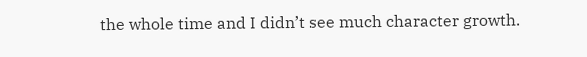the whole time and I didn’t see much character growth.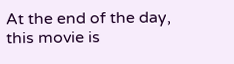At the end of the day, this movie is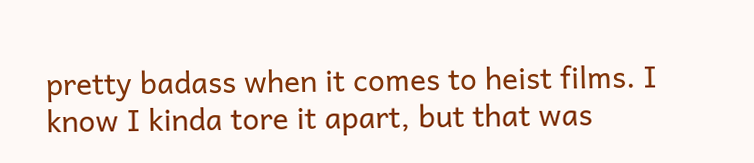pretty badass when it comes to heist films. I know I kinda tore it apart, but that was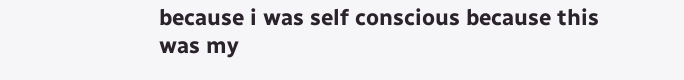because i was self conscious because this was my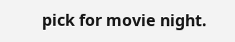pick for movie night.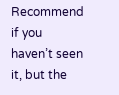Recommend if you haven’t seen it, but the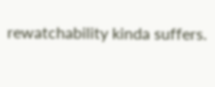rewatchability kinda suffers.